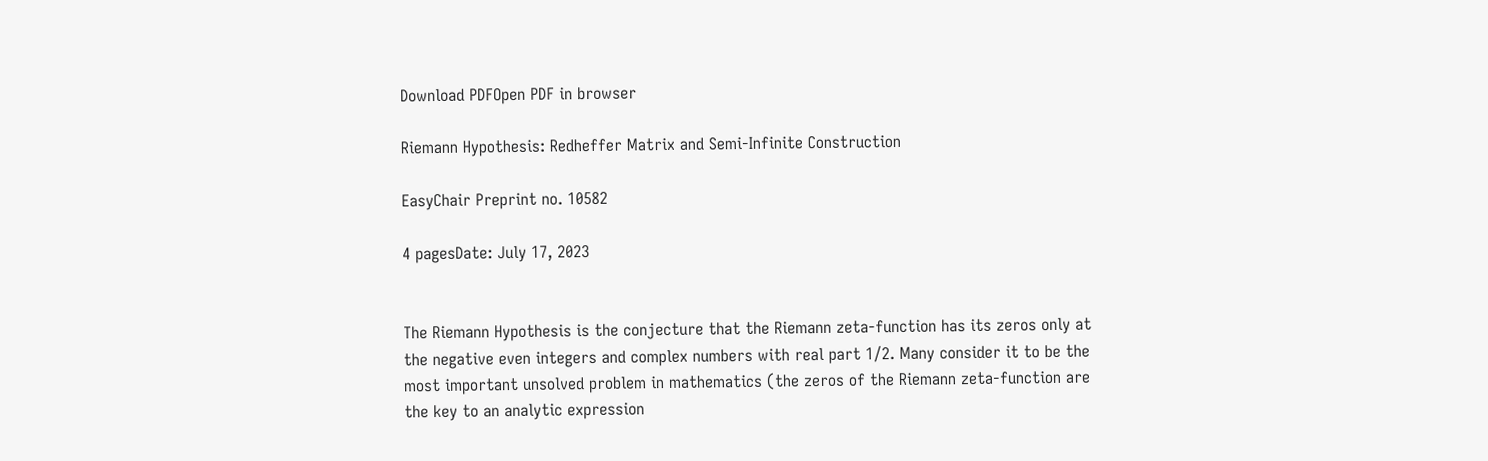Download PDFOpen PDF in browser

Riemann Hypothesis: Redheffer Matrix and Semi-Infinite Construction

EasyChair Preprint no. 10582

4 pagesDate: July 17, 2023


The Riemann Hypothesis is the conjecture that the Riemann zeta-function has its zeros only at the negative even integers and complex numbers with real part 1/2. Many consider it to be the most important unsolved problem in mathematics (the zeros of the Riemann zeta-function are the key to an analytic expression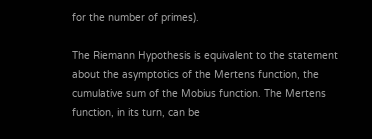for the number of primes).

The Riemann Hypothesis is equivalent to the statement about the asymptotics of the Mertens function, the cumulative sum of the Mobius function. The Mertens function, in its turn, can be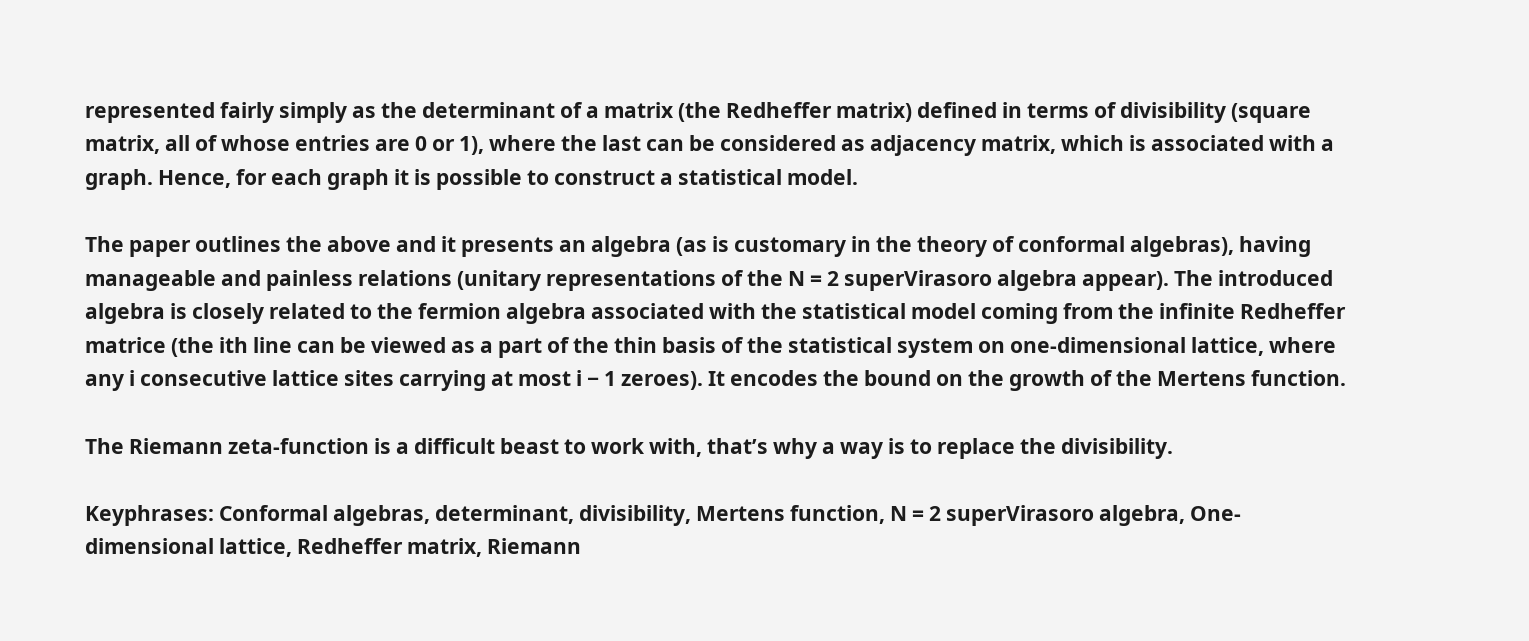represented fairly simply as the determinant of a matrix (the Redheffer matrix) defined in terms of divisibility (square matrix, all of whose entries are 0 or 1), where the last can be considered as adjacency matrix, which is associated with a graph. Hence, for each graph it is possible to construct a statistical model.

The paper outlines the above and it presents an algebra (as is customary in the theory of conformal algebras), having manageable and painless relations (unitary representations of the N = 2 superVirasoro algebra appear). The introduced algebra is closely related to the fermion algebra associated with the statistical model coming from the infinite Redheffer matrice (the ith line can be viewed as a part of the thin basis of the statistical system on one-dimensional lattice, where any i consecutive lattice sites carrying at most i − 1 zeroes). It encodes the bound on the growth of the Mertens function.

The Riemann zeta-function is a difficult beast to work with, that’s why a way is to replace the divisibility.

Keyphrases: Conformal algebras, determinant, divisibility, Mertens function, N = 2 superVirasoro algebra, One-dimensional lattice, Redheffer matrix, Riemann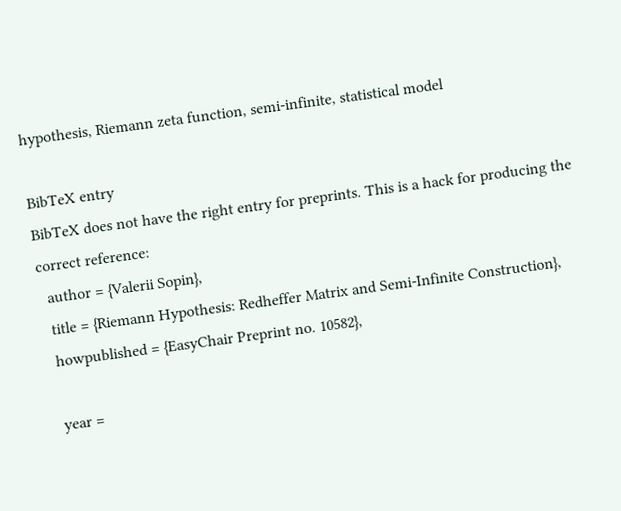hypothesis, Riemann zeta function, semi-infinite, statistical model

BibTeX entry
BibTeX does not have the right entry for preprints. This is a hack for producing the correct reference:
  author = {Valerii Sopin},
  title = {Riemann Hypothesis: Redheffer Matrix and Semi-Infinite Construction},
  howpublished = {EasyChair Preprint no. 10582},

  year =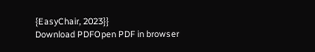{EasyChair, 2023}}
Download PDFOpen PDF in browser